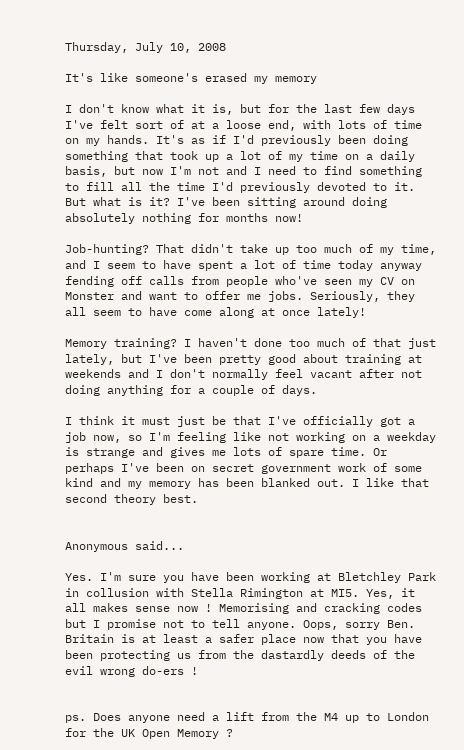Thursday, July 10, 2008

It's like someone's erased my memory

I don't know what it is, but for the last few days I've felt sort of at a loose end, with lots of time on my hands. It's as if I'd previously been doing something that took up a lot of my time on a daily basis, but now I'm not and I need to find something to fill all the time I'd previously devoted to it. But what is it? I've been sitting around doing absolutely nothing for months now!

Job-hunting? That didn't take up too much of my time, and I seem to have spent a lot of time today anyway fending off calls from people who've seen my CV on Monster and want to offer me jobs. Seriously, they all seem to have come along at once lately!

Memory training? I haven't done too much of that just lately, but I've been pretty good about training at weekends and I don't normally feel vacant after not doing anything for a couple of days.

I think it must just be that I've officially got a job now, so I'm feeling like not working on a weekday is strange and gives me lots of spare time. Or perhaps I've been on secret government work of some kind and my memory has been blanked out. I like that second theory best.


Anonymous said...

Yes. I'm sure you have been working at Bletchley Park in collusion with Stella Rimington at MI5. Yes, it all makes sense now ! Memorising and cracking codes but I promise not to tell anyone. Oops, sorry Ben. Britain is at least a safer place now that you have been protecting us from the dastardly deeds of the evil wrong do-ers !


ps. Does anyone need a lift from the M4 up to London for the UK Open Memory ?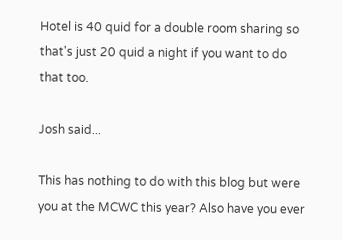Hotel is 40 quid for a double room sharing so that's just 20 quid a night if you want to do that too.

Josh said...

This has nothing to do with this blog but were you at the MCWC this year? Also have you ever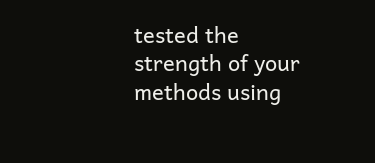tested the strength of your methods using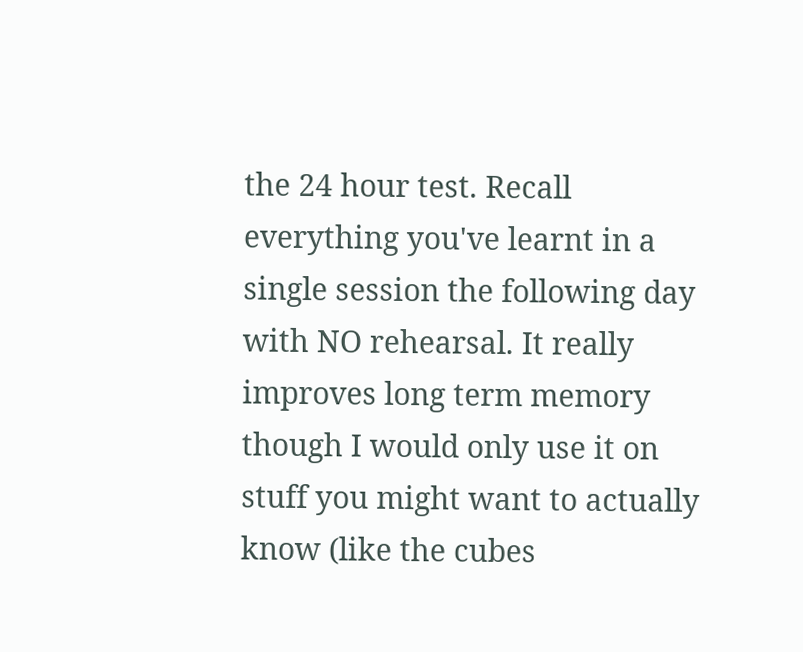the 24 hour test. Recall everything you've learnt in a single session the following day with NO rehearsal. It really improves long term memory though I would only use it on stuff you might want to actually know (like the cubes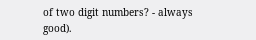of two digit numbers? - always good).